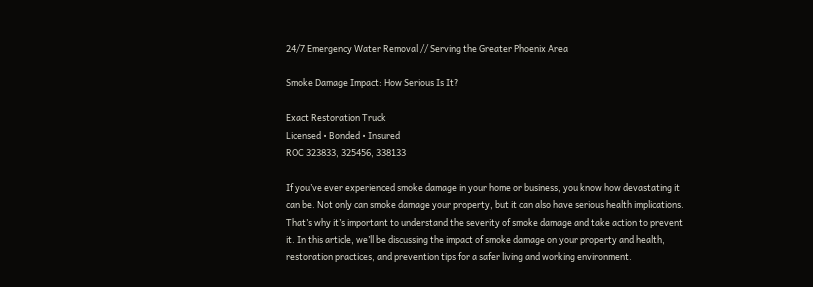24/7 Emergency Water Removal // Serving the Greater Phoenix Area

Smoke Damage Impact: How Serious Is It?

Exact Restoration Truck
Licensed • Bonded • Insured
ROC 323833, 325456, 338133

If you’ve ever experienced smoke damage in your home or business, you know how devastating it can be. Not only can smoke damage your property, but it can also have serious health implications. That’s why it’s important to understand the severity of smoke damage and take action to prevent it. In this article, we’ll be discussing the impact of smoke damage on your property and health, restoration practices, and prevention tips for a safer living and working environment.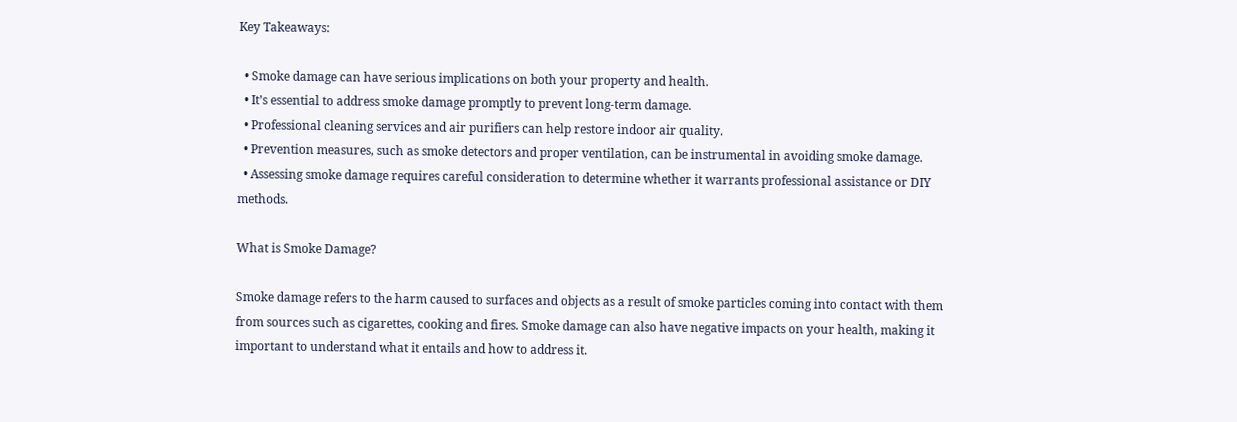Key Takeaways:

  • Smoke damage can have serious implications on both your property and health.
  • It’s essential to address smoke damage promptly to prevent long-term damage.
  • Professional cleaning services and air purifiers can help restore indoor air quality.
  • Prevention measures, such as smoke detectors and proper ventilation, can be instrumental in avoiding smoke damage.
  • Assessing smoke damage requires careful consideration to determine whether it warrants professional assistance or DIY methods.

What is Smoke Damage?

Smoke damage refers to the harm caused to surfaces and objects as a result of smoke particles coming into contact with them from sources such as cigarettes, cooking and fires. Smoke damage can also have negative impacts on your health, making it important to understand what it entails and how to address it.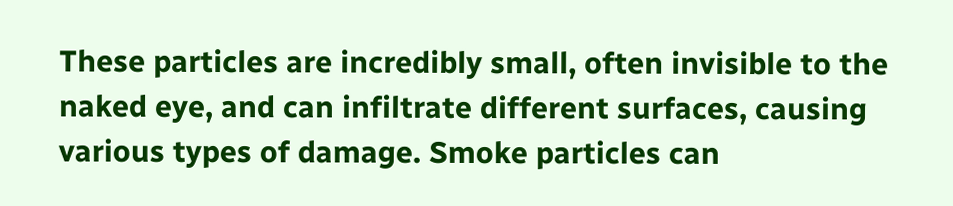These particles are incredibly small, often invisible to the naked eye, and can infiltrate different surfaces, causing various types of damage. Smoke particles can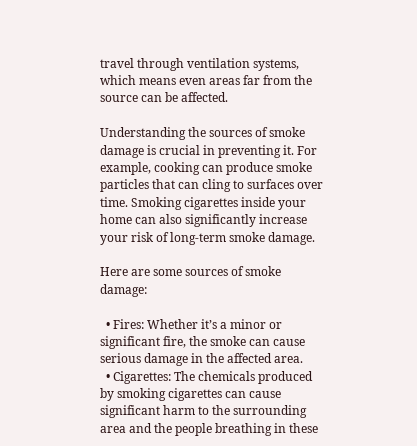travel through ventilation systems, which means even areas far from the source can be affected.

Understanding the sources of smoke damage is crucial in preventing it. For example, cooking can produce smoke particles that can cling to surfaces over time. Smoking cigarettes inside your home can also significantly increase your risk of long-term smoke damage.

Here are some sources of smoke damage:

  • Fires: Whether it’s a minor or significant fire, the smoke can cause serious damage in the affected area.
  • Cigarettes: The chemicals produced by smoking cigarettes can cause significant harm to the surrounding area and the people breathing in these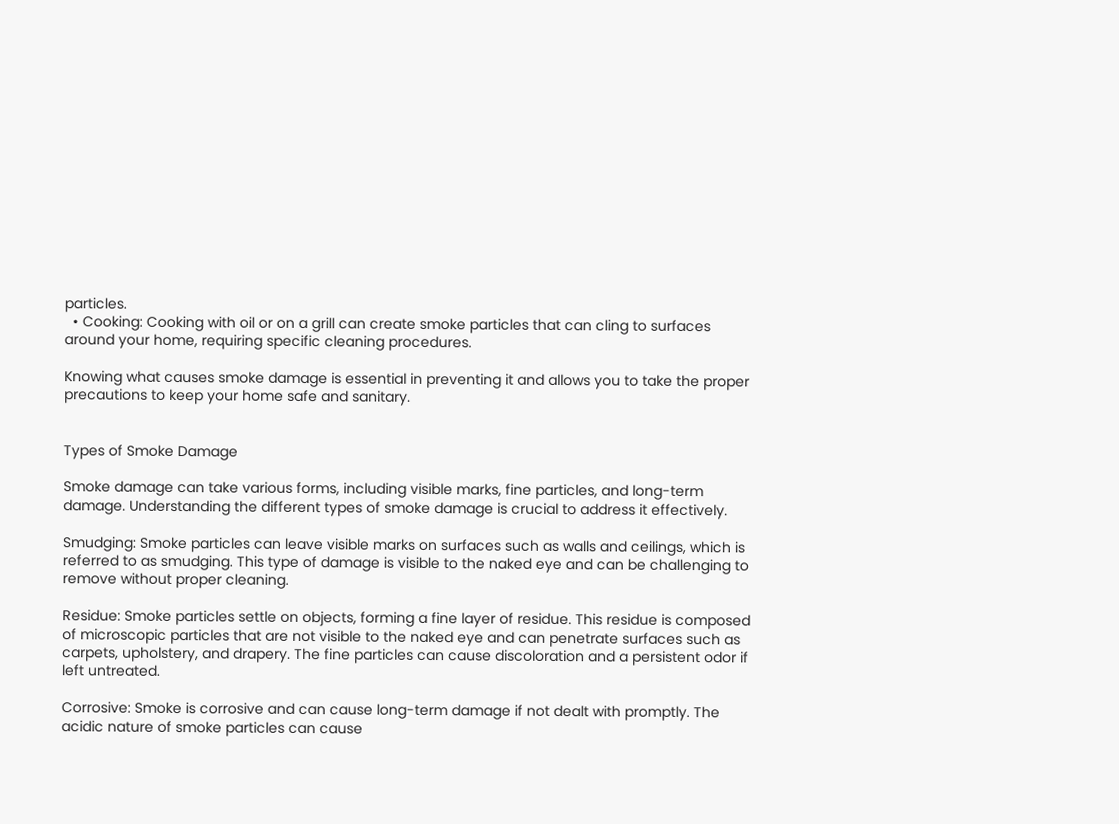particles.
  • Cooking: Cooking with oil or on a grill can create smoke particles that can cling to surfaces around your home, requiring specific cleaning procedures.

Knowing what causes smoke damage is essential in preventing it and allows you to take the proper precautions to keep your home safe and sanitary.


Types of Smoke Damage

Smoke damage can take various forms, including visible marks, fine particles, and long-term damage. Understanding the different types of smoke damage is crucial to address it effectively.

Smudging: Smoke particles can leave visible marks on surfaces such as walls and ceilings, which is referred to as smudging. This type of damage is visible to the naked eye and can be challenging to remove without proper cleaning.

Residue: Smoke particles settle on objects, forming a fine layer of residue. This residue is composed of microscopic particles that are not visible to the naked eye and can penetrate surfaces such as carpets, upholstery, and drapery. The fine particles can cause discoloration and a persistent odor if left untreated.

Corrosive: Smoke is corrosive and can cause long-term damage if not dealt with promptly. The acidic nature of smoke particles can cause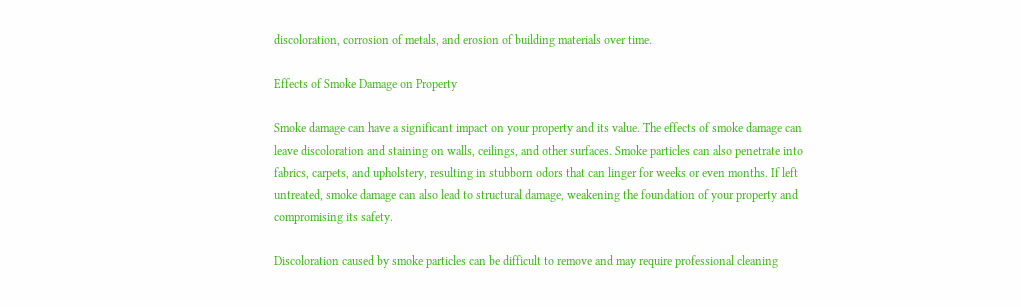discoloration, corrosion of metals, and erosion of building materials over time.

Effects of Smoke Damage on Property

Smoke damage can have a significant impact on your property and its value. The effects of smoke damage can leave discoloration and staining on walls, ceilings, and other surfaces. Smoke particles can also penetrate into fabrics, carpets, and upholstery, resulting in stubborn odors that can linger for weeks or even months. If left untreated, smoke damage can also lead to structural damage, weakening the foundation of your property and compromising its safety.

Discoloration caused by smoke particles can be difficult to remove and may require professional cleaning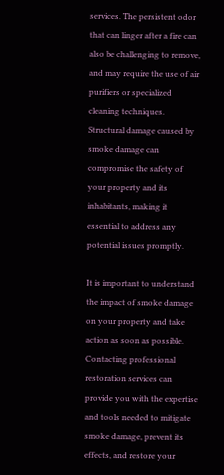services. The persistent odor that can linger after a fire can also be challenging to remove, and may require the use of air purifiers or specialized cleaning techniques. Structural damage caused by smoke damage can compromise the safety of your property and its inhabitants, making it essential to address any potential issues promptly.

It is important to understand the impact of smoke damage on your property and take action as soon as possible. Contacting professional restoration services can provide you with the expertise and tools needed to mitigate smoke damage, prevent its effects, and restore your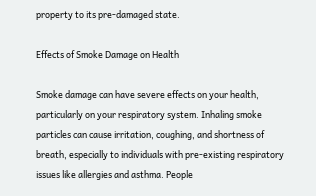property to its pre-damaged state.

Effects of Smoke Damage on Health

Smoke damage can have severe effects on your health, particularly on your respiratory system. Inhaling smoke particles can cause irritation, coughing, and shortness of breath, especially to individuals with pre-existing respiratory issues like allergies and asthma. People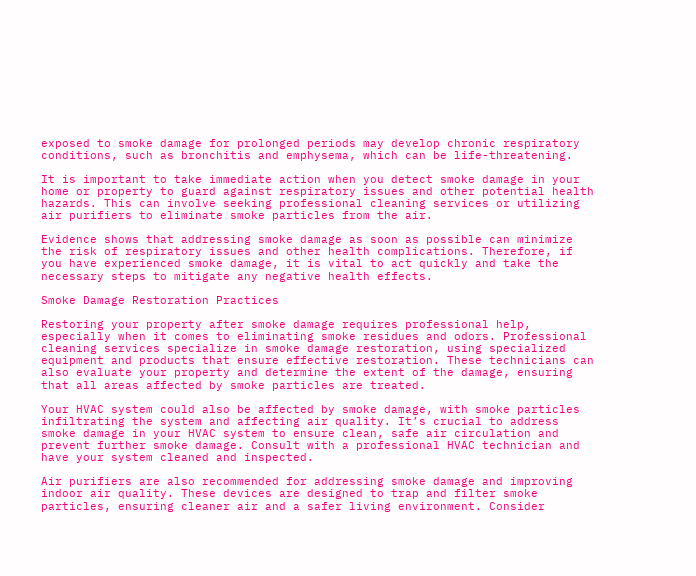exposed to smoke damage for prolonged periods may develop chronic respiratory conditions, such as bronchitis and emphysema, which can be life-threatening.

It is important to take immediate action when you detect smoke damage in your home or property to guard against respiratory issues and other potential health hazards. This can involve seeking professional cleaning services or utilizing air purifiers to eliminate smoke particles from the air.

Evidence shows that addressing smoke damage as soon as possible can minimize the risk of respiratory issues and other health complications. Therefore, if you have experienced smoke damage, it is vital to act quickly and take the necessary steps to mitigate any negative health effects.

Smoke Damage Restoration Practices

Restoring your property after smoke damage requires professional help, especially when it comes to eliminating smoke residues and odors. Professional cleaning services specialize in smoke damage restoration, using specialized equipment and products that ensure effective restoration. These technicians can also evaluate your property and determine the extent of the damage, ensuring that all areas affected by smoke particles are treated.

Your HVAC system could also be affected by smoke damage, with smoke particles infiltrating the system and affecting air quality. It’s crucial to address smoke damage in your HVAC system to ensure clean, safe air circulation and prevent further smoke damage. Consult with a professional HVAC technician and have your system cleaned and inspected.

Air purifiers are also recommended for addressing smoke damage and improving indoor air quality. These devices are designed to trap and filter smoke particles, ensuring cleaner air and a safer living environment. Consider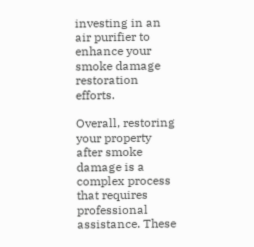investing in an air purifier to enhance your smoke damage restoration efforts.

Overall, restoring your property after smoke damage is a complex process that requires professional assistance. These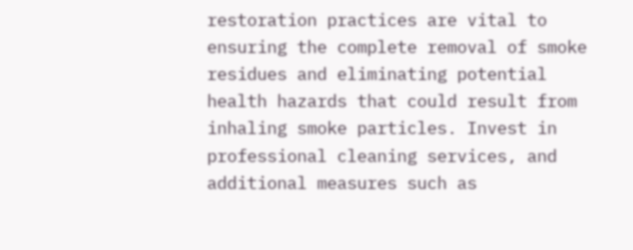restoration practices are vital to ensuring the complete removal of smoke residues and eliminating potential health hazards that could result from inhaling smoke particles. Invest in professional cleaning services, and additional measures such as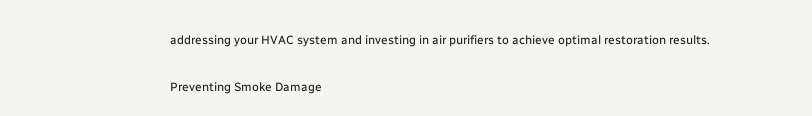addressing your HVAC system and investing in air purifiers to achieve optimal restoration results.

Preventing Smoke Damage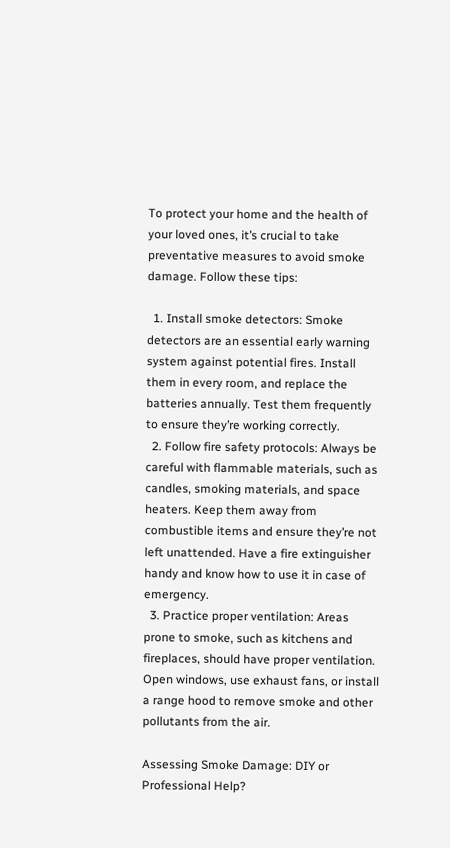To protect your home and the health of your loved ones, it’s crucial to take preventative measures to avoid smoke damage. Follow these tips:

  1. Install smoke detectors: Smoke detectors are an essential early warning system against potential fires. Install them in every room, and replace the batteries annually. Test them frequently to ensure they’re working correctly.
  2. Follow fire safety protocols: Always be careful with flammable materials, such as candles, smoking materials, and space heaters. Keep them away from combustible items and ensure they’re not left unattended. Have a fire extinguisher handy and know how to use it in case of emergency.
  3. Practice proper ventilation: Areas prone to smoke, such as kitchens and fireplaces, should have proper ventilation. Open windows, use exhaust fans, or install a range hood to remove smoke and other pollutants from the air.

Assessing Smoke Damage: DIY or Professional Help?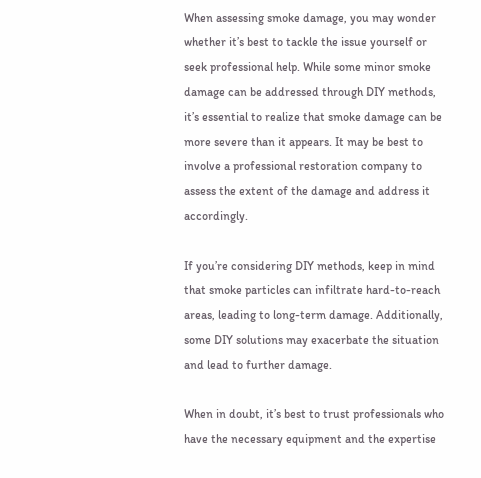When assessing smoke damage, you may wonder whether it’s best to tackle the issue yourself or seek professional help. While some minor smoke damage can be addressed through DIY methods, it’s essential to realize that smoke damage can be more severe than it appears. It may be best to involve a professional restoration company to assess the extent of the damage and address it accordingly.

If you’re considering DIY methods, keep in mind that smoke particles can infiltrate hard-to-reach areas, leading to long-term damage. Additionally, some DIY solutions may exacerbate the situation and lead to further damage.

When in doubt, it’s best to trust professionals who have the necessary equipment and the expertise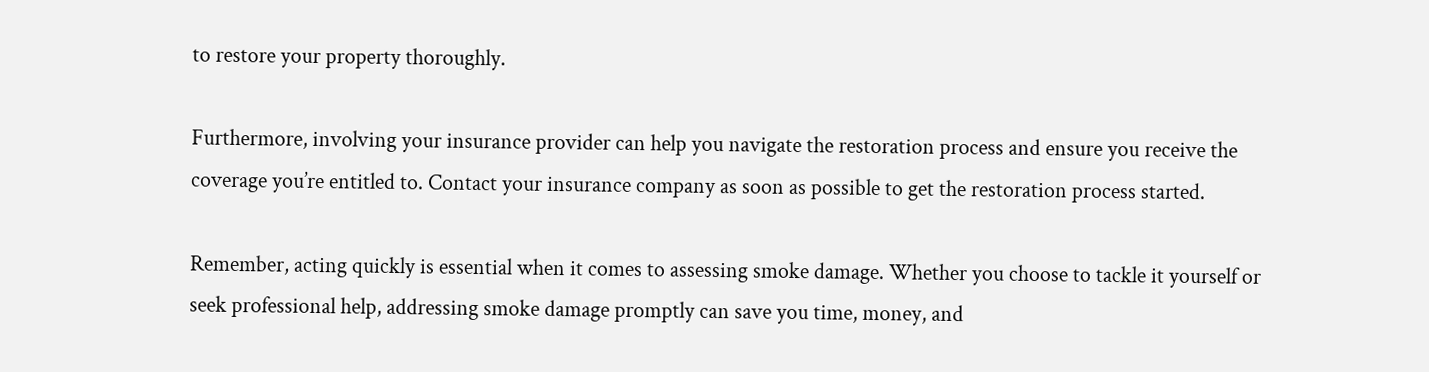to restore your property thoroughly.

Furthermore, involving your insurance provider can help you navigate the restoration process and ensure you receive the coverage you’re entitled to. Contact your insurance company as soon as possible to get the restoration process started.

Remember, acting quickly is essential when it comes to assessing smoke damage. Whether you choose to tackle it yourself or seek professional help, addressing smoke damage promptly can save you time, money, and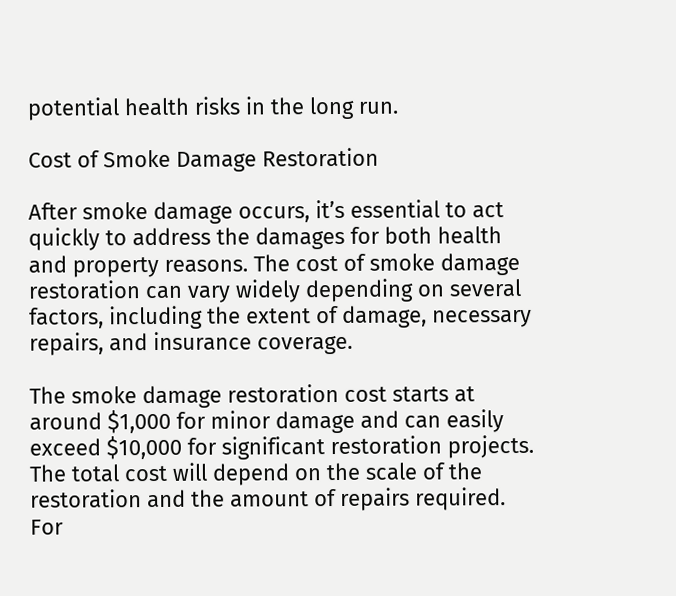potential health risks in the long run.

Cost of Smoke Damage Restoration

After smoke damage occurs, it’s essential to act quickly to address the damages for both health and property reasons. The cost of smoke damage restoration can vary widely depending on several factors, including the extent of damage, necessary repairs, and insurance coverage.

The smoke damage restoration cost starts at around $1,000 for minor damage and can easily exceed $10,000 for significant restoration projects. The total cost will depend on the scale of the restoration and the amount of repairs required. For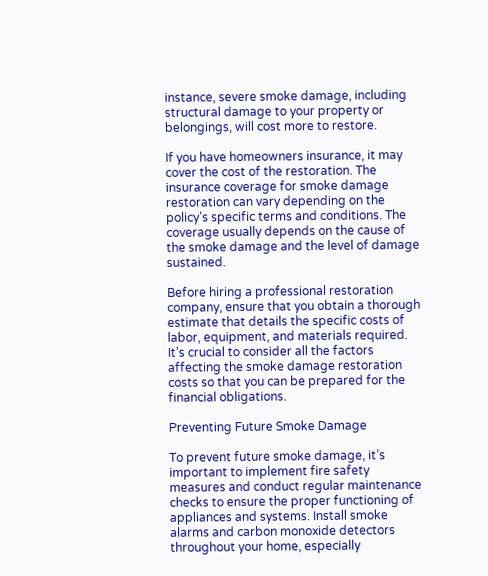instance, severe smoke damage, including structural damage to your property or belongings, will cost more to restore.

If you have homeowners insurance, it may cover the cost of the restoration. The insurance coverage for smoke damage restoration can vary depending on the policy’s specific terms and conditions. The coverage usually depends on the cause of the smoke damage and the level of damage sustained.

Before hiring a professional restoration company, ensure that you obtain a thorough estimate that details the specific costs of labor, equipment, and materials required. It’s crucial to consider all the factors affecting the smoke damage restoration costs so that you can be prepared for the financial obligations.

Preventing Future Smoke Damage

To prevent future smoke damage, it’s important to implement fire safety measures and conduct regular maintenance checks to ensure the proper functioning of appliances and systems. Install smoke alarms and carbon monoxide detectors throughout your home, especially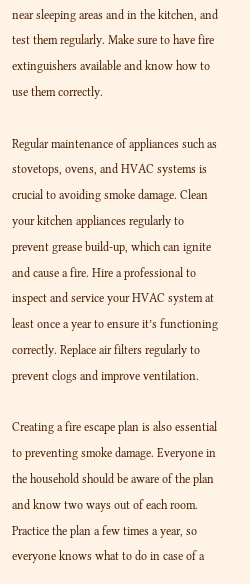near sleeping areas and in the kitchen, and test them regularly. Make sure to have fire extinguishers available and know how to use them correctly.

Regular maintenance of appliances such as stovetops, ovens, and HVAC systems is crucial to avoiding smoke damage. Clean your kitchen appliances regularly to prevent grease build-up, which can ignite and cause a fire. Hire a professional to inspect and service your HVAC system at least once a year to ensure it’s functioning correctly. Replace air filters regularly to prevent clogs and improve ventilation.

Creating a fire escape plan is also essential to preventing smoke damage. Everyone in the household should be aware of the plan and know two ways out of each room. Practice the plan a few times a year, so everyone knows what to do in case of a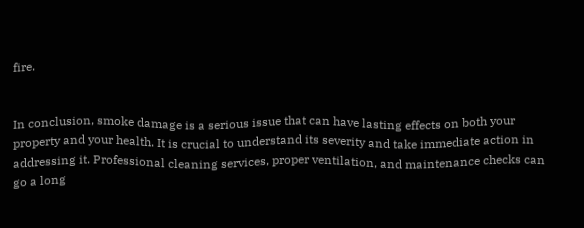fire.


In conclusion, smoke damage is a serious issue that can have lasting effects on both your property and your health. It is crucial to understand its severity and take immediate action in addressing it. Professional cleaning services, proper ventilation, and maintenance checks can go a long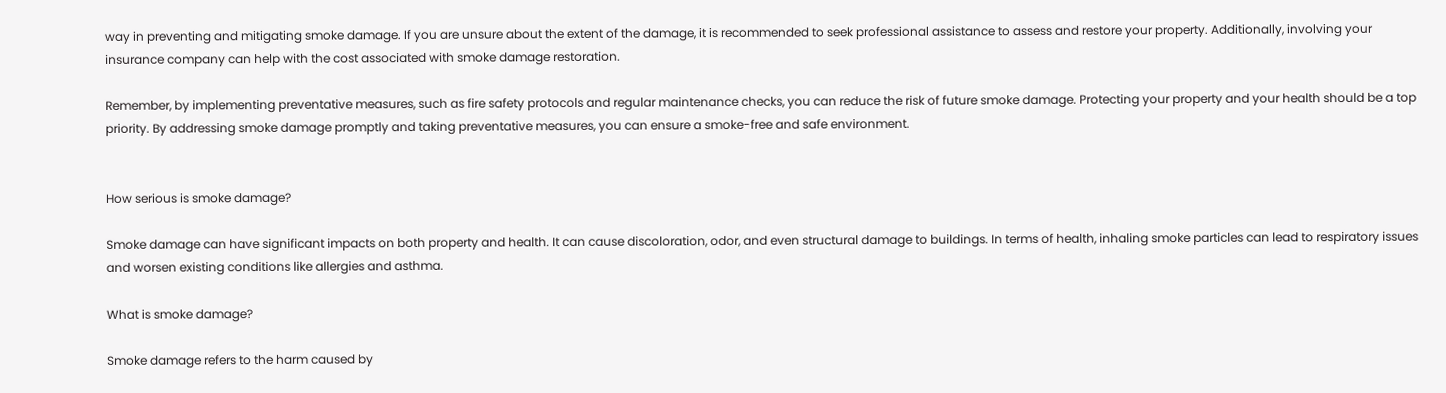way in preventing and mitigating smoke damage. If you are unsure about the extent of the damage, it is recommended to seek professional assistance to assess and restore your property. Additionally, involving your insurance company can help with the cost associated with smoke damage restoration.

Remember, by implementing preventative measures, such as fire safety protocols and regular maintenance checks, you can reduce the risk of future smoke damage. Protecting your property and your health should be a top priority. By addressing smoke damage promptly and taking preventative measures, you can ensure a smoke-free and safe environment.


How serious is smoke damage?

Smoke damage can have significant impacts on both property and health. It can cause discoloration, odor, and even structural damage to buildings. In terms of health, inhaling smoke particles can lead to respiratory issues and worsen existing conditions like allergies and asthma.

What is smoke damage?

Smoke damage refers to the harm caused by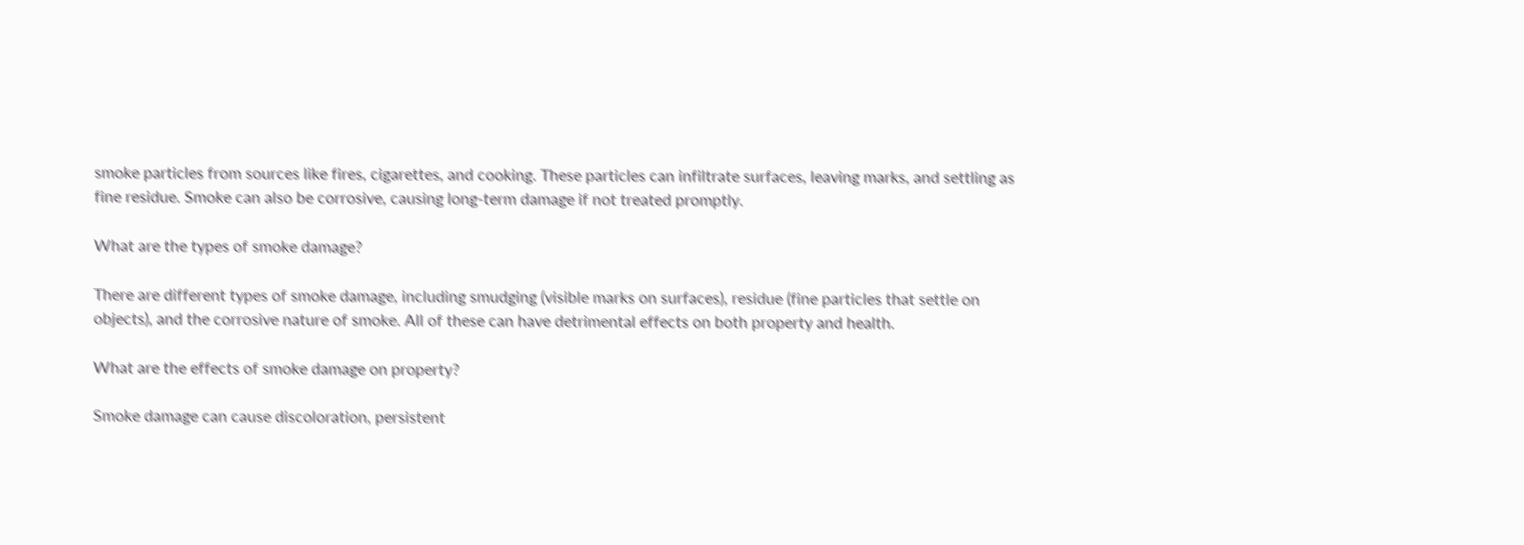smoke particles from sources like fires, cigarettes, and cooking. These particles can infiltrate surfaces, leaving marks, and settling as fine residue. Smoke can also be corrosive, causing long-term damage if not treated promptly.

What are the types of smoke damage?

There are different types of smoke damage, including smudging (visible marks on surfaces), residue (fine particles that settle on objects), and the corrosive nature of smoke. All of these can have detrimental effects on both property and health.

What are the effects of smoke damage on property?

Smoke damage can cause discoloration, persistent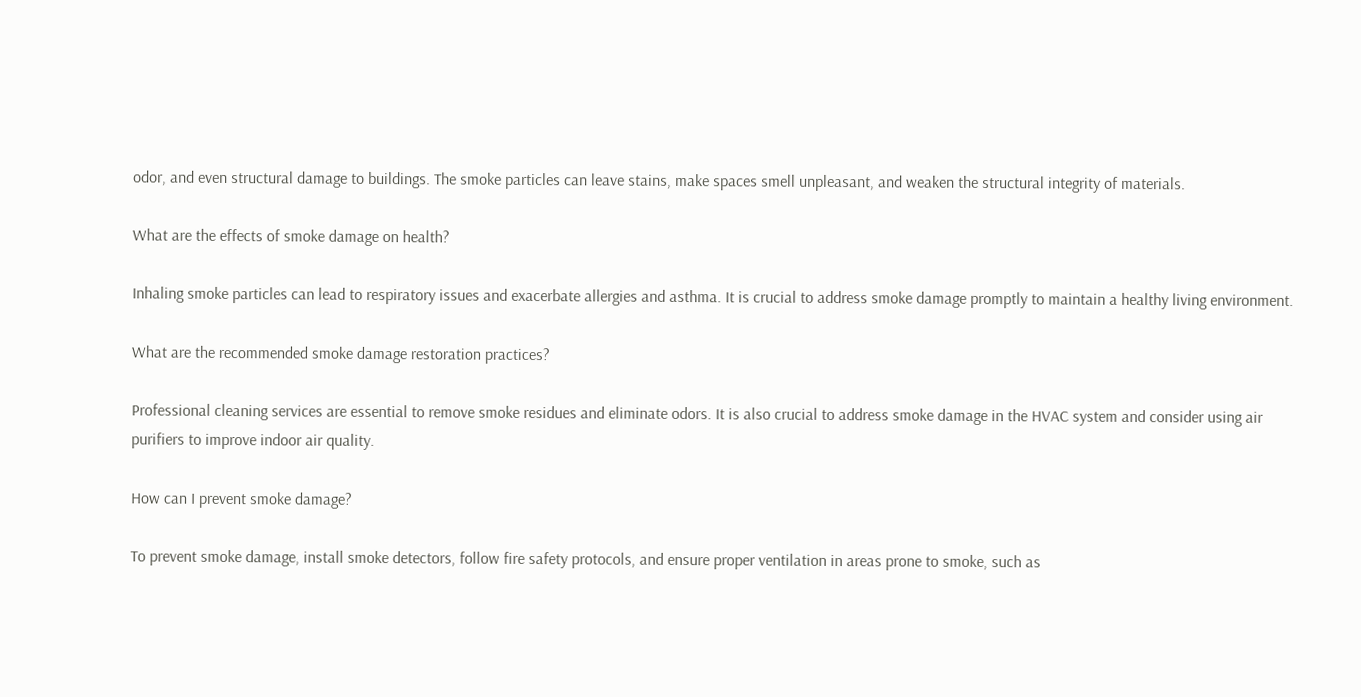odor, and even structural damage to buildings. The smoke particles can leave stains, make spaces smell unpleasant, and weaken the structural integrity of materials.

What are the effects of smoke damage on health?

Inhaling smoke particles can lead to respiratory issues and exacerbate allergies and asthma. It is crucial to address smoke damage promptly to maintain a healthy living environment.

What are the recommended smoke damage restoration practices?

Professional cleaning services are essential to remove smoke residues and eliminate odors. It is also crucial to address smoke damage in the HVAC system and consider using air purifiers to improve indoor air quality.

How can I prevent smoke damage?

To prevent smoke damage, install smoke detectors, follow fire safety protocols, and ensure proper ventilation in areas prone to smoke, such as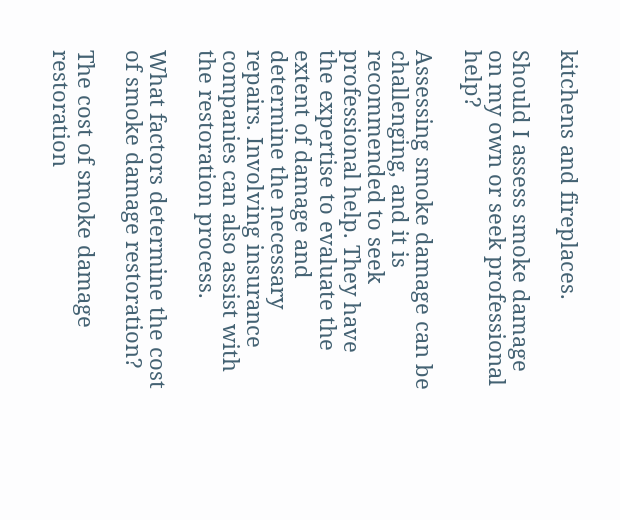kitchens and fireplaces.

Should I assess smoke damage on my own or seek professional help?

Assessing smoke damage can be challenging, and it is recommended to seek professional help. They have the expertise to evaluate the extent of damage and determine the necessary repairs. Involving insurance companies can also assist with the restoration process.

What factors determine the cost of smoke damage restoration?

The cost of smoke damage restoration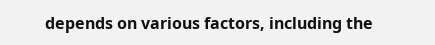depends on various factors, including the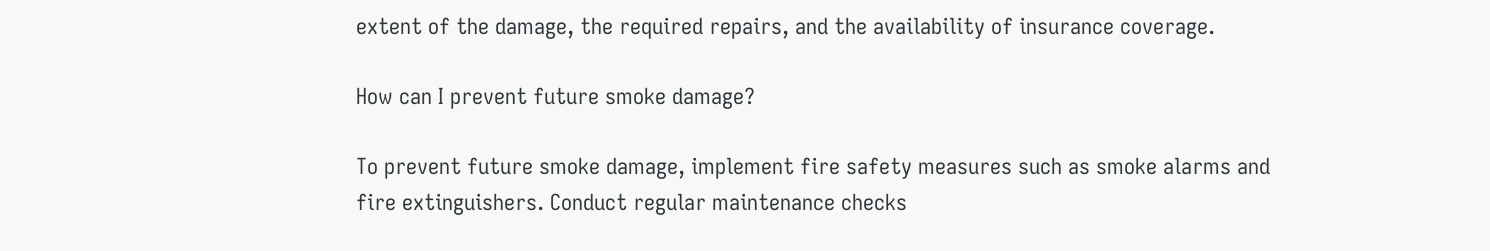extent of the damage, the required repairs, and the availability of insurance coverage.

How can I prevent future smoke damage?

To prevent future smoke damage, implement fire safety measures such as smoke alarms and fire extinguishers. Conduct regular maintenance checks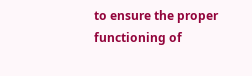to ensure the proper functioning of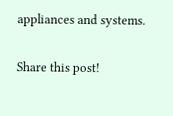appliances and systems.

Share this post!